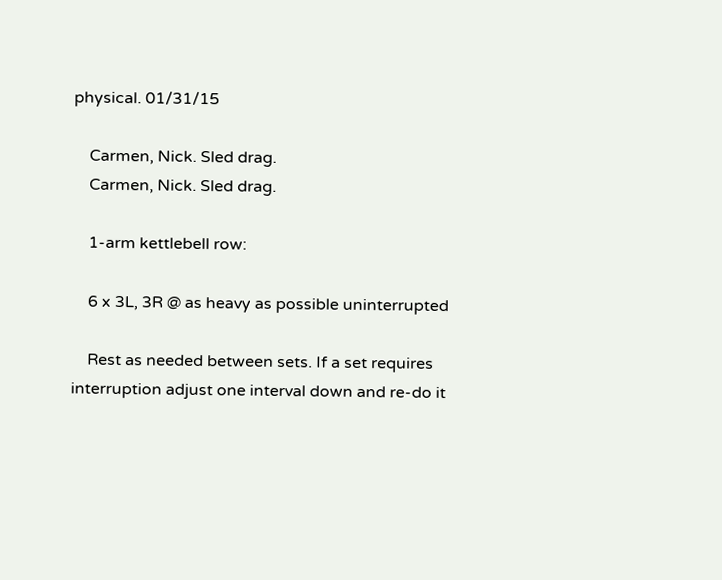physical. 01/31/15

    Carmen, Nick. Sled drag.
    Carmen, Nick. Sled drag.

    1-arm kettlebell row:

    6 x 3L, 3R @ as heavy as possible uninterrupted

    Rest as needed between sets. If a set requires interruption adjust one interval down and re-do it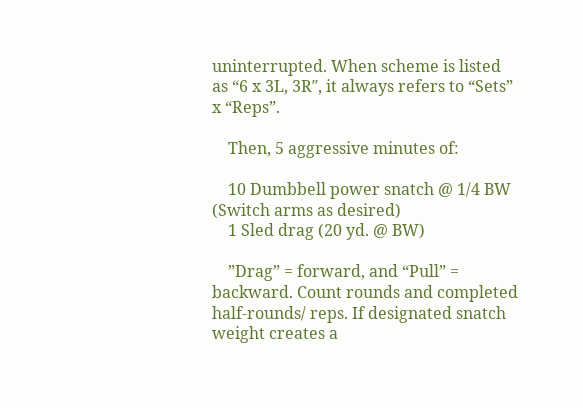uninterrupted. When scheme is listed as “6 x 3L, 3R″, it always refers to “Sets” x “Reps”.

    Then, 5 aggressive minutes of:

    10 Dumbbell power snatch @ 1/4 BW (Switch arms as desired)
    1 Sled drag (20 yd. @ BW)

    ”Drag” = forward, and “Pull” = backward. Count rounds and completed half-rounds/ reps. If designated snatch weight creates a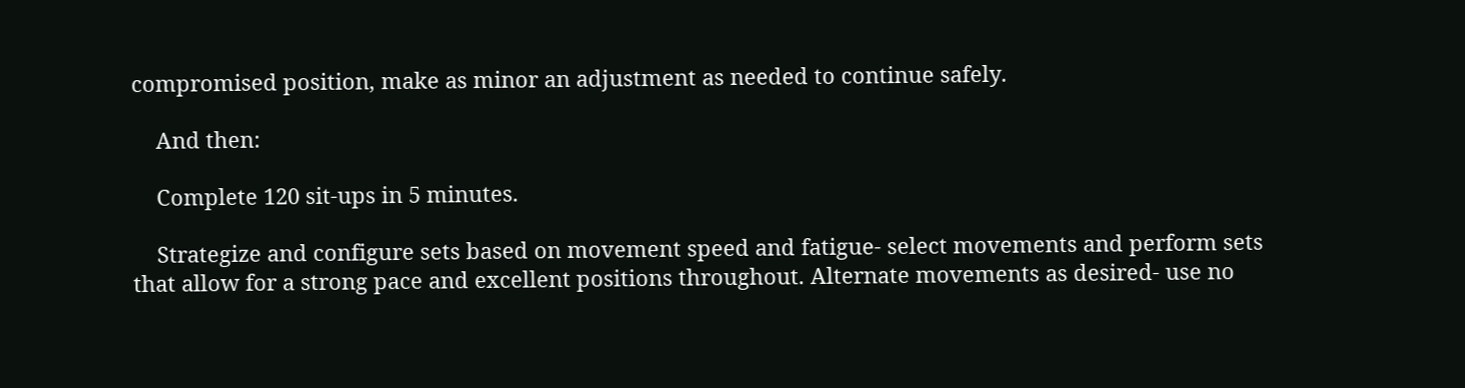compromised position, make as minor an adjustment as needed to continue safely.

    And then:

    Complete 120 sit-ups in 5 minutes.

    Strategize and configure sets based on movement speed and fatigue- select movements and perform sets that allow for a strong pace and excellent positions throughout. Alternate movements as desired- use no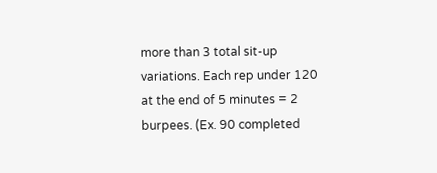more than 3 total sit-up variations. Each rep under 120 at the end of 5 minutes = 2 burpees. (Ex. 90 completed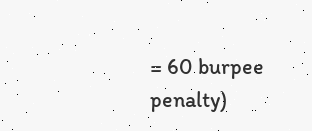= 60 burpee penalty)